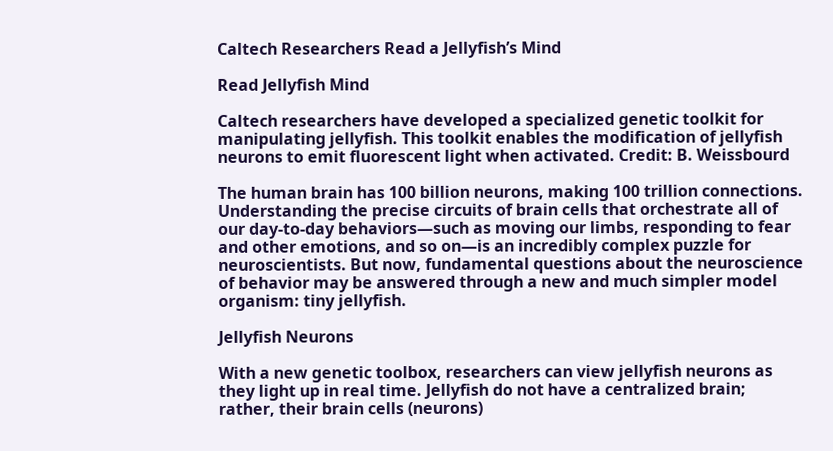Caltech Researchers Read a Jellyfish’s Mind

Read Jellyfish Mind

Caltech researchers have developed a specialized genetic toolkit for manipulating jellyfish. This toolkit enables the modification of jellyfish neurons to emit fluorescent light when activated. Credit: B. Weissbourd

The human brain has 100 billion neurons, making 100 trillion connections. Understanding the precise circuits of brain cells that orchestrate all of our day-to-day behaviors—such as moving our limbs, responding to fear and other emotions, and so on—is an incredibly complex puzzle for neuroscientists. But now, fundamental questions about the neuroscience of behavior may be answered through a new and much simpler model organism: tiny jellyfish.

Jellyfish Neurons

With a new genetic toolbox, researchers can view jellyfish neurons as they light up in real time. Jellyfish do not have a centralized brain; rather, their brain cells (neurons)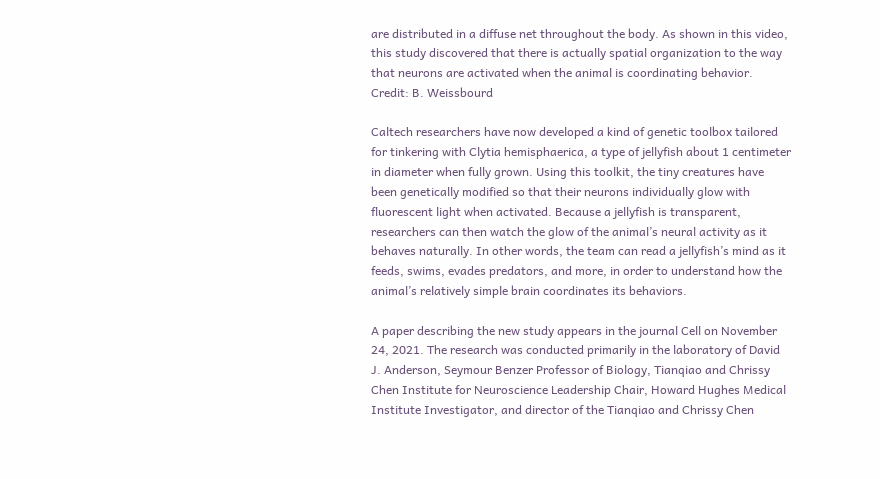are distributed in a diffuse net throughout the body. As shown in this video, this study discovered that there is actually spatial organization to the way that neurons are activated when the animal is coordinating behavior. Credit: B. Weissbourd

Caltech researchers have now developed a kind of genetic toolbox tailored for tinkering with Clytia hemisphaerica, a type of jellyfish about 1 centimeter in diameter when fully grown. Using this toolkit, the tiny creatures have been genetically modified so that their neurons individually glow with fluorescent light when activated. Because a jellyfish is transparent, researchers can then watch the glow of the animal’s neural activity as it behaves naturally. In other words, the team can read a jellyfish’s mind as it feeds, swims, evades predators, and more, in order to understand how the animal’s relatively simple brain coordinates its behaviors.

A paper describing the new study appears in the journal Cell on November 24, 2021. The research was conducted primarily in the laboratory of David J. Anderson, Seymour Benzer Professor of Biology, Tianqiao and Chrissy Chen Institute for Neuroscience Leadership Chair, Howard Hughes Medical Institute Investigator, and director of the Tianqiao and Chrissy Chen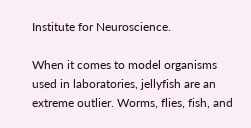Institute for Neuroscience.

When it comes to model organisms used in laboratories, jellyfish are an extreme outlier. Worms, flies, fish, and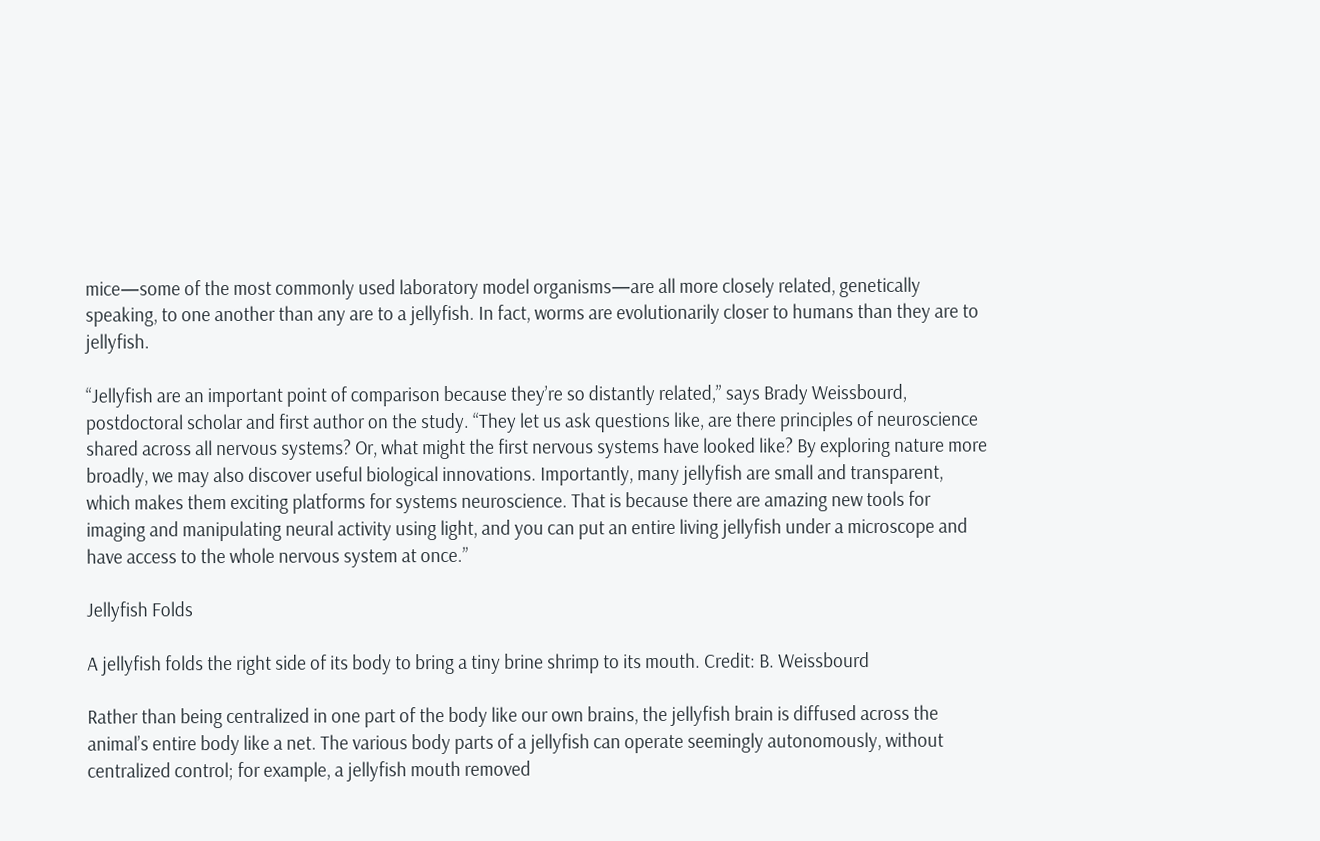mice—some of the most commonly used laboratory model organisms—are all more closely related, genetically speaking, to one another than any are to a jellyfish. In fact, worms are evolutionarily closer to humans than they are to jellyfish.

“Jellyfish are an important point of comparison because they’re so distantly related,” says Brady Weissbourd, postdoctoral scholar and first author on the study. “They let us ask questions like, are there principles of neuroscience shared across all nervous systems? Or, what might the first nervous systems have looked like? By exploring nature more broadly, we may also discover useful biological innovations. Importantly, many jellyfish are small and transparent, which makes them exciting platforms for systems neuroscience. That is because there are amazing new tools for imaging and manipulating neural activity using light, and you can put an entire living jellyfish under a microscope and have access to the whole nervous system at once.”

Jellyfish Folds

A jellyfish folds the right side of its body to bring a tiny brine shrimp to its mouth. Credit: B. Weissbourd

Rather than being centralized in one part of the body like our own brains, the jellyfish brain is diffused across the animal’s entire body like a net. The various body parts of a jellyfish can operate seemingly autonomously, without centralized control; for example, a jellyfish mouth removed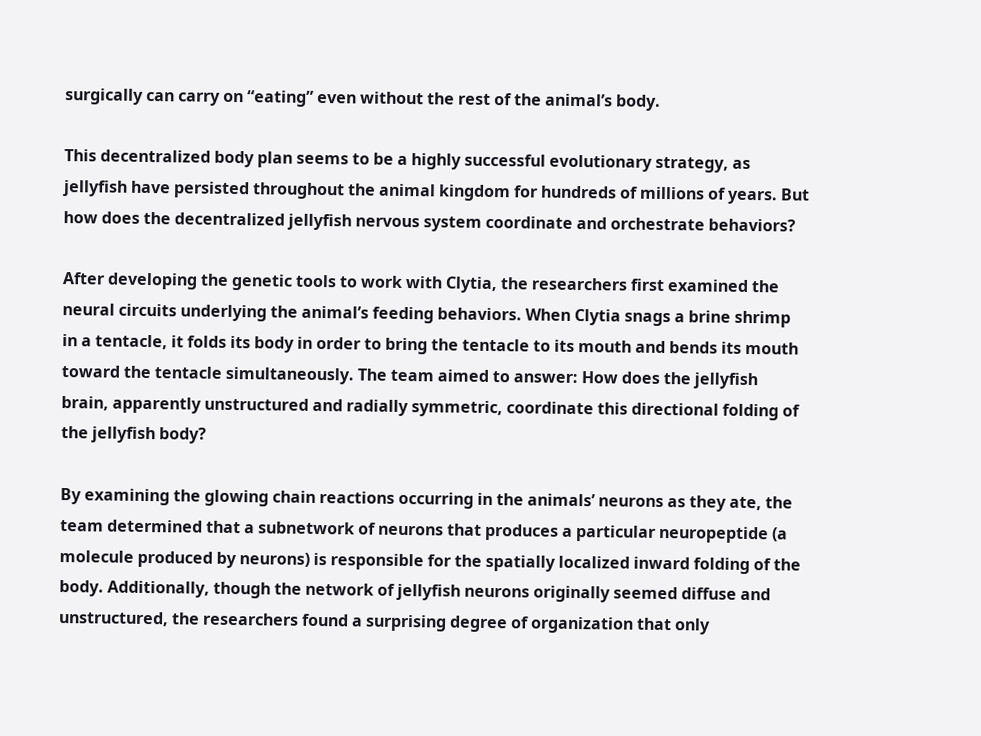surgically can carry on “eating” even without the rest of the animal’s body.

This decentralized body plan seems to be a highly successful evolutionary strategy, as jellyfish have persisted throughout the animal kingdom for hundreds of millions of years. But how does the decentralized jellyfish nervous system coordinate and orchestrate behaviors?

After developing the genetic tools to work with Clytia, the researchers first examined the neural circuits underlying the animal’s feeding behaviors. When Clytia snags a brine shrimp in a tentacle, it folds its body in order to bring the tentacle to its mouth and bends its mouth toward the tentacle simultaneously. The team aimed to answer: How does the jellyfish brain, apparently unstructured and radially symmetric, coordinate this directional folding of the jellyfish body?

By examining the glowing chain reactions occurring in the animals’ neurons as they ate, the team determined that a subnetwork of neurons that produces a particular neuropeptide (a molecule produced by neurons) is responsible for the spatially localized inward folding of the body. Additionally, though the network of jellyfish neurons originally seemed diffuse and unstructured, the researchers found a surprising degree of organization that only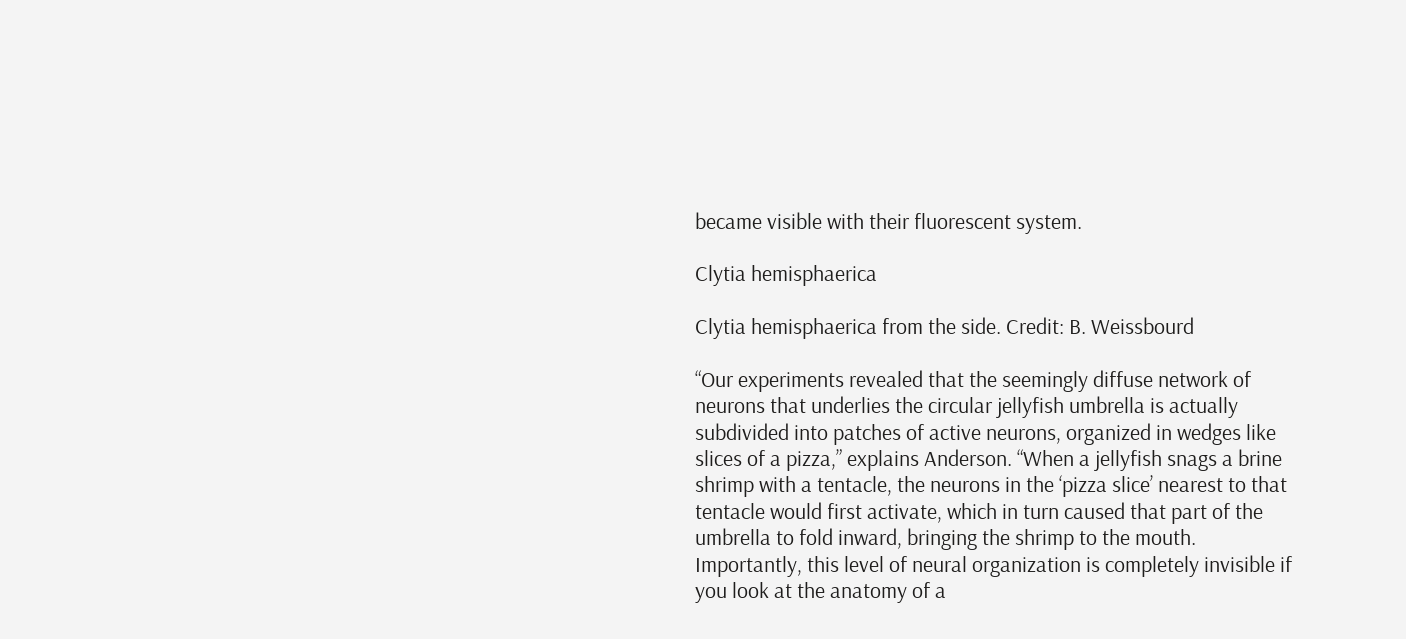became visible with their fluorescent system.

Clytia hemisphaerica

Clytia hemisphaerica from the side. Credit: B. Weissbourd

“Our experiments revealed that the seemingly diffuse network of neurons that underlies the circular jellyfish umbrella is actually subdivided into patches of active neurons, organized in wedges like slices of a pizza,” explains Anderson. “When a jellyfish snags a brine shrimp with a tentacle, the neurons in the ‘pizza slice’ nearest to that tentacle would first activate, which in turn caused that part of the umbrella to fold inward, bringing the shrimp to the mouth. Importantly, this level of neural organization is completely invisible if you look at the anatomy of a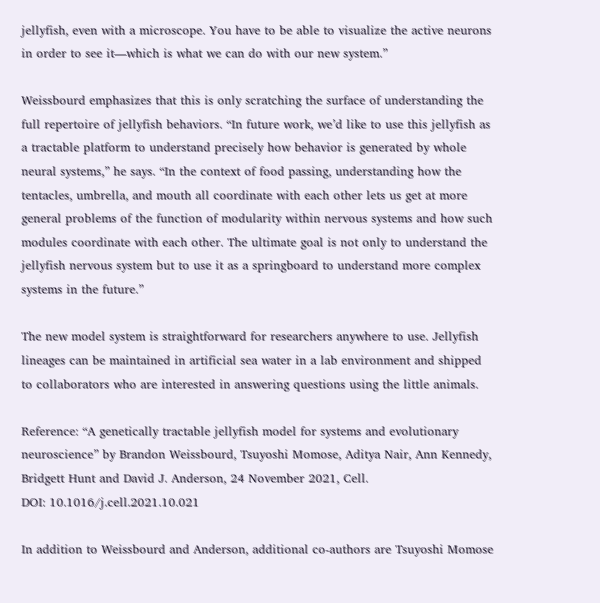jellyfish, even with a microscope. You have to be able to visualize the active neurons in order to see it—which is what we can do with our new system.”

Weissbourd emphasizes that this is only scratching the surface of understanding the full repertoire of jellyfish behaviors. “In future work, we’d like to use this jellyfish as a tractable platform to understand precisely how behavior is generated by whole neural systems,” he says. “In the context of food passing, understanding how the tentacles, umbrella, and mouth all coordinate with each other lets us get at more general problems of the function of modularity within nervous systems and how such modules coordinate with each other. The ultimate goal is not only to understand the jellyfish nervous system but to use it as a springboard to understand more complex systems in the future.”

The new model system is straightforward for researchers anywhere to use. Jellyfish lineages can be maintained in artificial sea water in a lab environment and shipped to collaborators who are interested in answering questions using the little animals.

Reference: “A genetically tractable jellyfish model for systems and evolutionary neuroscience” by Brandon Weissbourd, Tsuyoshi Momose, Aditya Nair, Ann Kennedy, Bridgett Hunt and David J. Anderson, 24 November 2021, Cell.
DOI: 10.1016/j.cell.2021.10.021

In addition to Weissbourd and Anderson, additional co-authors are Tsuyoshi Momose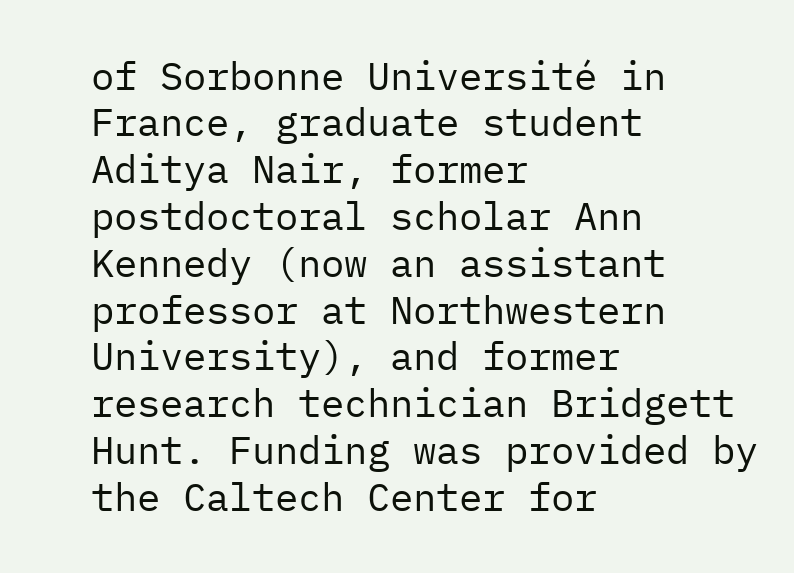of Sorbonne Université in France, graduate student Aditya Nair, former postdoctoral scholar Ann Kennedy (now an assistant professor at Northwestern University), and former research technician Bridgett Hunt. Funding was provided by the Caltech Center for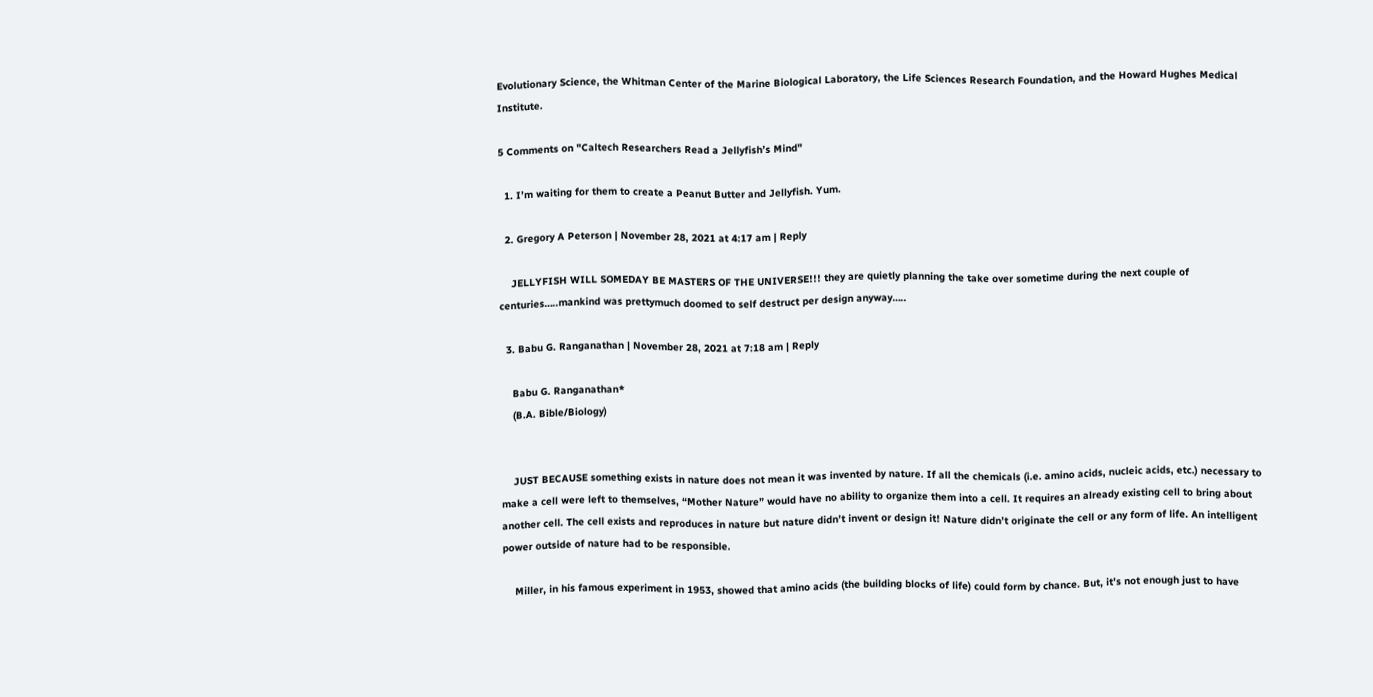Evolutionary Science, the Whitman Center of the Marine Biological Laboratory, the Life Sciences Research Foundation, and the Howard Hughes Medical Institute.

5 Comments on "Caltech Researchers Read a Jellyfish’s Mind"

  1. I’m waiting for them to create a Peanut Butter and Jellyfish. Yum.

  2. Gregory A Peterson | November 28, 2021 at 4:17 am | Reply

    JELLYFISH WILL SOMEDAY BE MASTERS OF THE UNIVERSE!!! they are quietly planning the take over sometime during the next couple of centuries…..mankind was prettymuch doomed to self destruct per design anyway…..

  3. Babu G. Ranganathan | November 28, 2021 at 7:18 am | Reply

    Babu G. Ranganathan*
    (B.A. Bible/Biology)


    JUST BECAUSE something exists in nature does not mean it was invented by nature. If all the chemicals (i.e. amino acids, nucleic acids, etc.) necessary to make a cell were left to themselves, “Mother Nature” would have no ability to organize them into a cell. It requires an already existing cell to bring about another cell. The cell exists and reproduces in nature but nature didn’t invent or design it! Nature didn’t originate the cell or any form of life. An intelligent power outside of nature had to be responsible.

    Miller, in his famous experiment in 1953, showed that amino acids (the building blocks of life) could form by chance. But, it’s not enough just to have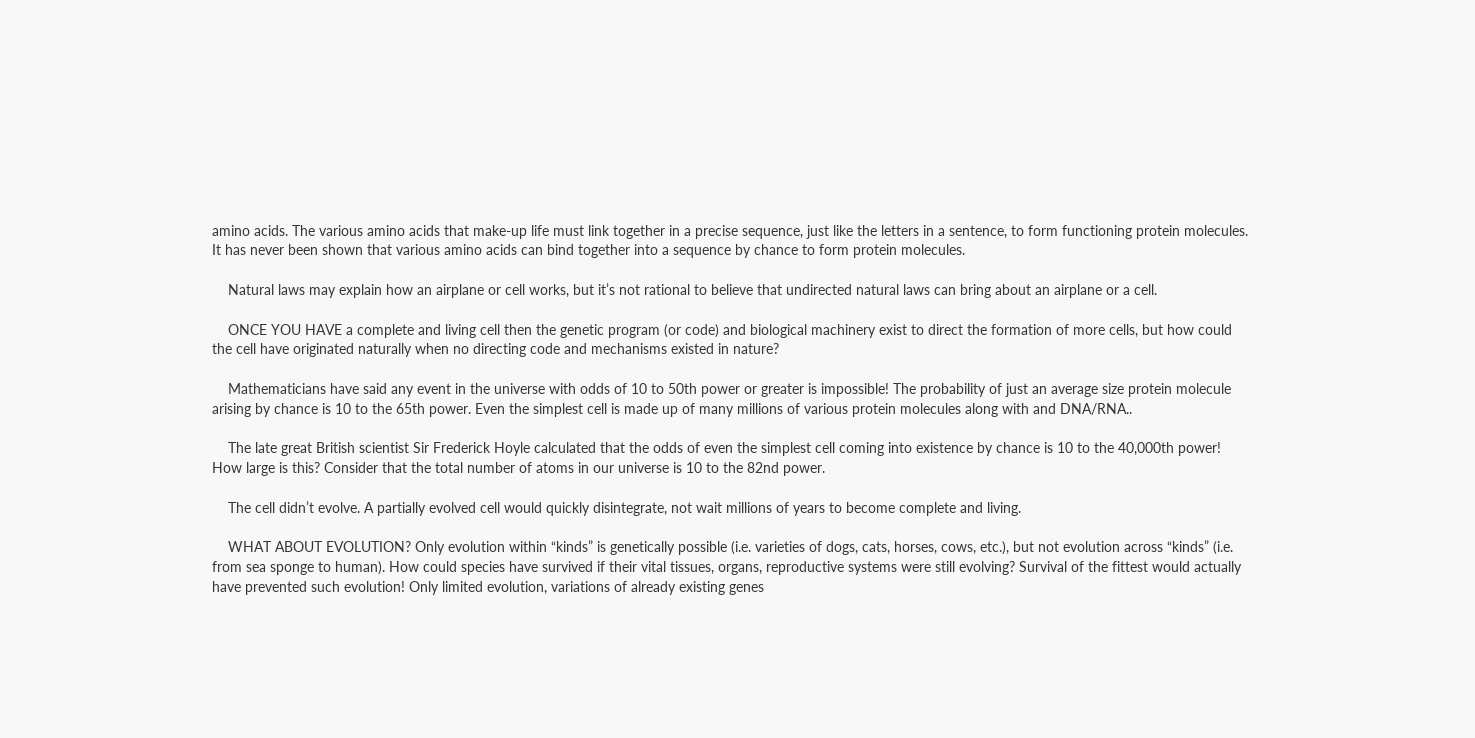amino acids. The various amino acids that make-up life must link together in a precise sequence, just like the letters in a sentence, to form functioning protein molecules. It has never been shown that various amino acids can bind together into a sequence by chance to form protein molecules.

    Natural laws may explain how an airplane or cell works, but it’s not rational to believe that undirected natural laws can bring about an airplane or a cell.

    ONCE YOU HAVE a complete and living cell then the genetic program (or code) and biological machinery exist to direct the formation of more cells, but how could the cell have originated naturally when no directing code and mechanisms existed in nature?

    Mathematicians have said any event in the universe with odds of 10 to 50th power or greater is impossible! The probability of just an average size protein molecule arising by chance is 10 to the 65th power. Even the simplest cell is made up of many millions of various protein molecules along with and DNA/RNA..

    The late great British scientist Sir Frederick Hoyle calculated that the odds of even the simplest cell coming into existence by chance is 10 to the 40,000th power! How large is this? Consider that the total number of atoms in our universe is 10 to the 82nd power.

    The cell didn’t evolve. A partially evolved cell would quickly disintegrate, not wait millions of years to become complete and living.

    WHAT ABOUT EVOLUTION? Only evolution within “kinds” is genetically possible (i.e. varieties of dogs, cats, horses, cows, etc.), but not evolution across “kinds” (i.e. from sea sponge to human). How could species have survived if their vital tissues, organs, reproductive systems were still evolving? Survival of the fittest would actually have prevented such evolution! Only limited evolution, variations of already existing genes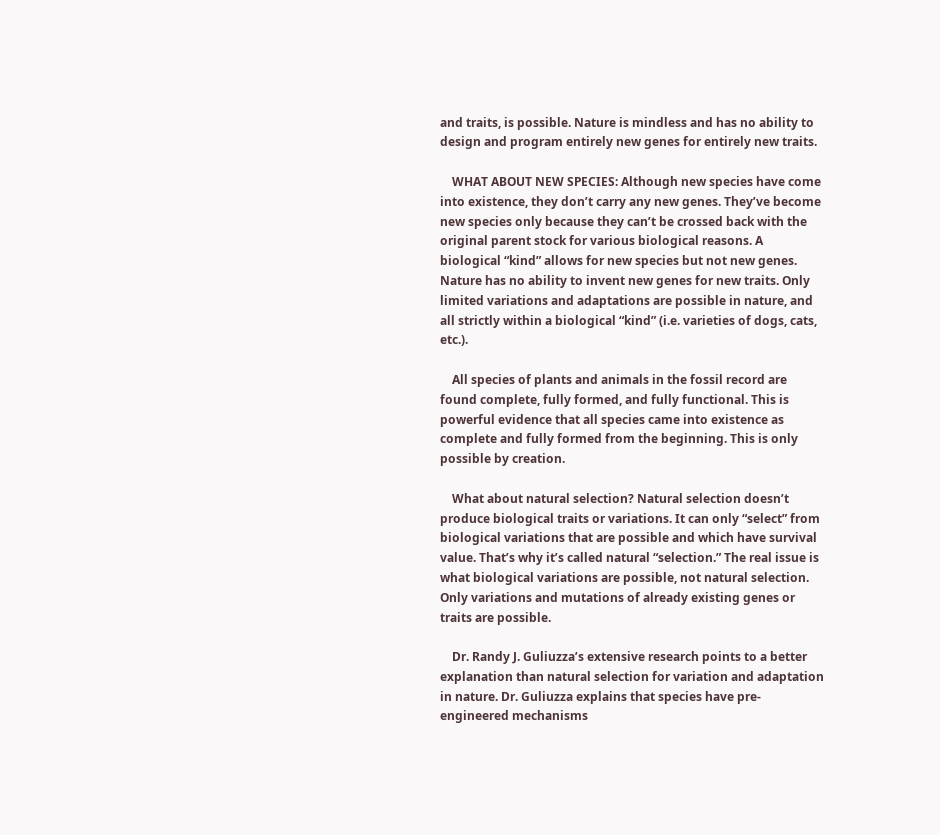and traits, is possible. Nature is mindless and has no ability to design and program entirely new genes for entirely new traits.

    WHAT ABOUT NEW SPECIES: Although new species have come into existence, they don’t carry any new genes. They’ve become new species only because they can’t be crossed back with the original parent stock for various biological reasons. A biological “kind” allows for new species but not new genes. Nature has no ability to invent new genes for new traits. Only limited variations and adaptations are possible in nature, and all strictly within a biological “kind” (i.e. varieties of dogs, cats, etc.).

    All species of plants and animals in the fossil record are found complete, fully formed, and fully functional. This is powerful evidence that all species came into existence as complete and fully formed from the beginning. This is only possible by creation.

    What about natural selection? Natural selection doesn’t produce biological traits or variations. It can only “select” from biological variations that are possible and which have survival value. That’s why it’s called natural “selection.” The real issue is what biological variations are possible, not natural selection. Only variations and mutations of already existing genes or traits are possible.

    Dr. Randy J. Guliuzza’s extensive research points to a better explanation than natural selection for variation and adaptation in nature. Dr. Guliuzza explains that species have pre-engineered mechanisms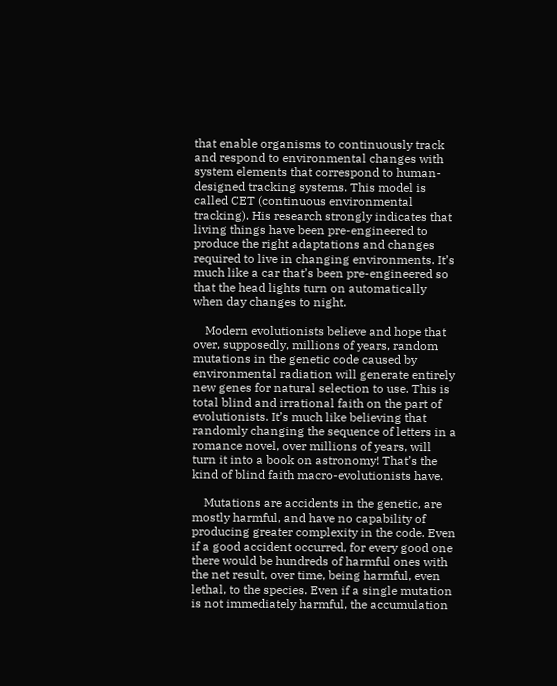that enable organisms to continuously track and respond to environmental changes with system elements that correspond to human-designed tracking systems. This model is called CET (continuous environmental tracking). His research strongly indicates that living things have been pre-engineered to produce the right adaptations and changes required to live in changing environments. It’s much like a car that’s been pre-engineered so that the head lights turn on automatically when day changes to night.

    Modern evolutionists believe and hope that over, supposedly, millions of years, random mutations in the genetic code caused by environmental radiation will generate entirely new genes for natural selection to use. This is total blind and irrational faith on the part of evolutionists. It’s much like believing that randomly changing the sequence of letters in a romance novel, over millions of years, will turn it into a book on astronomy! That’s the kind of blind faith macro-evolutionists have.

    Mutations are accidents in the genetic, are mostly harmful, and have no capability of producing greater complexity in the code. Even if a good accident occurred, for every good one there would be hundreds of harmful ones with the net result, over time, being harmful, even lethal, to the species. Even if a single mutation is not immediately harmful, the accumulation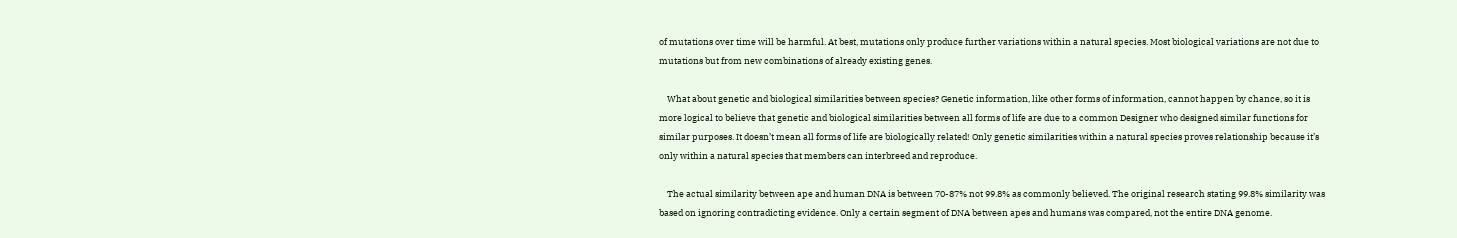of mutations over time will be harmful. At best, mutations only produce further variations within a natural species. Most biological variations are not due to mutations but from new combinations of already existing genes.

    What about genetic and biological similarities between species? Genetic information, like other forms of information, cannot happen by chance, so it is more logical to believe that genetic and biological similarities between all forms of life are due to a common Designer who designed similar functions for similar purposes. It doesn’t mean all forms of life are biologically related! Only genetic similarities within a natural species proves relationship because it’s only within a natural species that members can interbreed and reproduce.

    The actual similarity between ape and human DNA is between 70-87% not 99.8% as commonly believed. The original research stating 99.8% similarity was based on ignoring contradicting evidence. Only a certain segment of DNA between apes and humans was compared, not the entire DNA genome.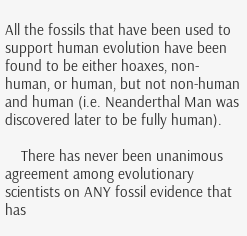All the fossils that have been used to support human evolution have been found to be either hoaxes, non-human, or human, but not non-human and human (i.e. Neanderthal Man was discovered later to be fully human).

    There has never been unanimous agreement among evolutionary scientists on ANY fossil evidence that has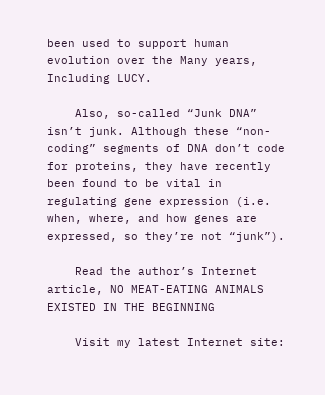been used to support human evolution over the Many years, Including LUCY.

    Also, so-called “Junk DNA” isn’t junk. Although these “non-coding” segments of DNA don’t code for proteins, they have recently been found to be vital in regulating gene expression (i.e. when, where, and how genes are expressed, so they’re not “junk”).

    Read the author’s Internet article, NO MEAT-EATING ANIMALS EXISTED IN THE BEGINNING

    Visit my latest Internet site: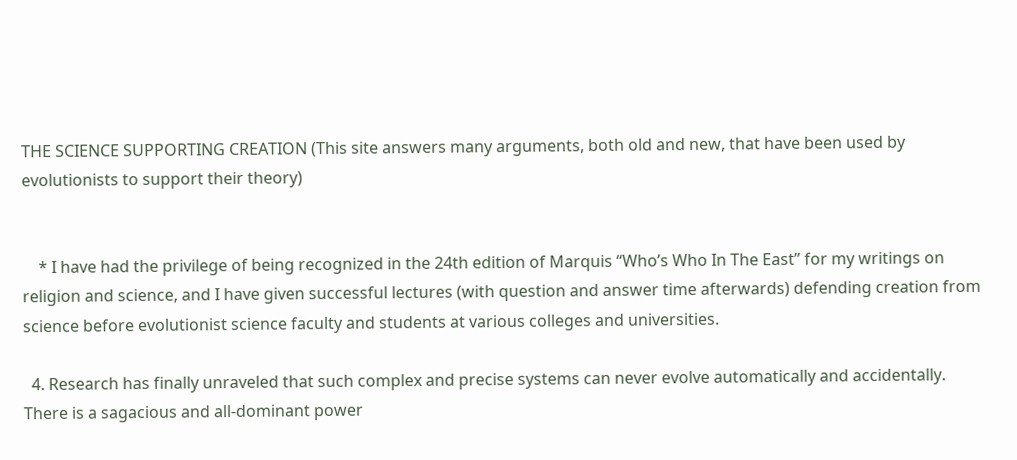THE SCIENCE SUPPORTING CREATION (This site answers many arguments, both old and new, that have been used by evolutionists to support their theory)


    * I have had the privilege of being recognized in the 24th edition of Marquis “Who’s Who In The East” for my writings on religion and science, and I have given successful lectures (with question and answer time afterwards) defending creation from science before evolutionist science faculty and students at various colleges and universities.

  4. Research has finally unraveled that such complex and precise systems can never evolve automatically and accidentally. There is a sagacious and all-dominant power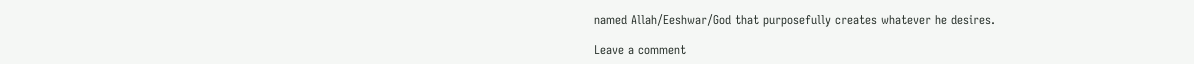named Allah/Eeshwar/God that purposefully creates whatever he desires.

Leave a comment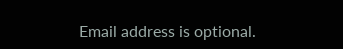Email address is optional.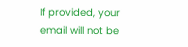If provided, your email will not be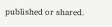published or shared.